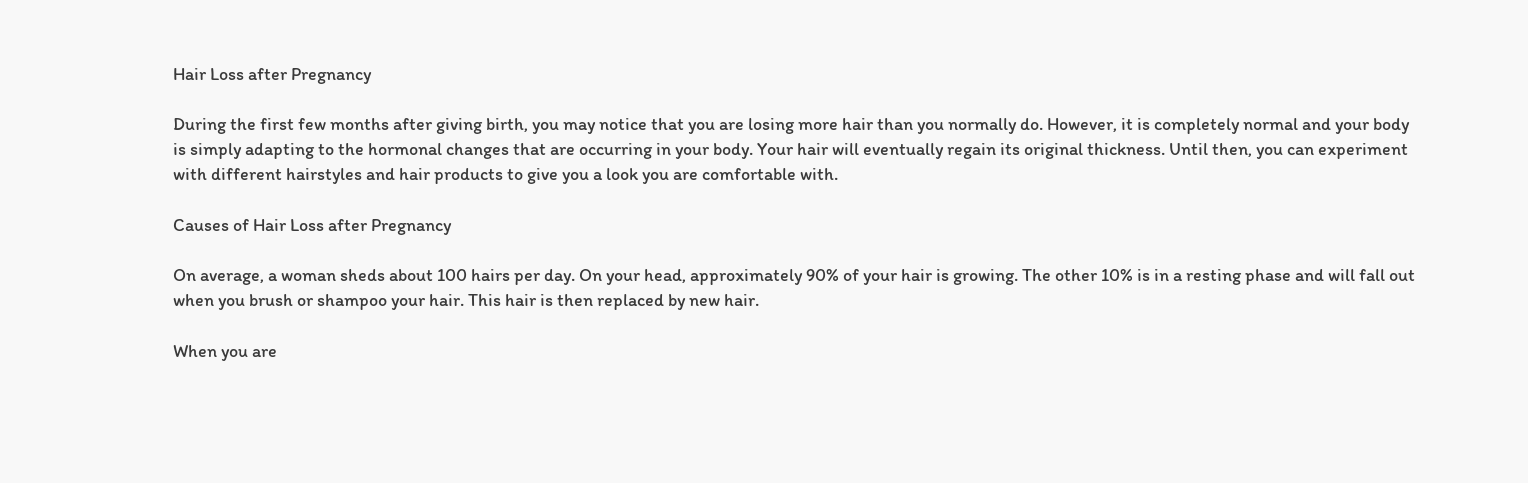Hair Loss after Pregnancy

During the first few months after giving birth, you may notice that you are losing more hair than you normally do. However, it is completely normal and your body is simply adapting to the hormonal changes that are occurring in your body. Your hair will eventually regain its original thickness. Until then, you can experiment with different hairstyles and hair products to give you a look you are comfortable with.

Causes of Hair Loss after Pregnancy

On average, a woman sheds about 100 hairs per day. On your head, approximately 90% of your hair is growing. The other 10% is in a resting phase and will fall out when you brush or shampoo your hair. This hair is then replaced by new hair.

When you are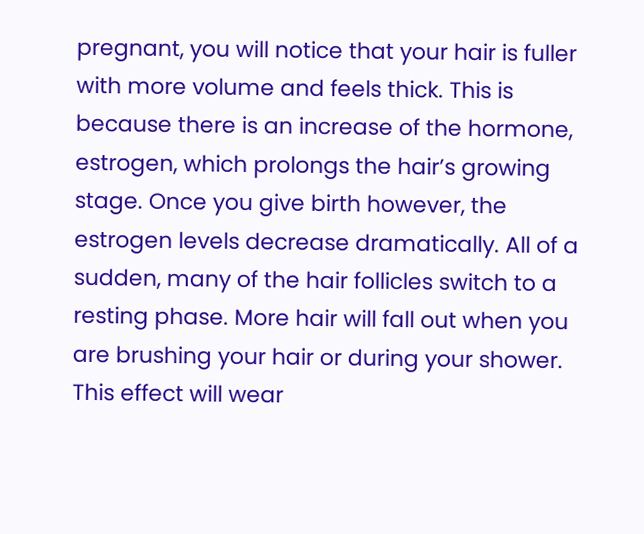pregnant, you will notice that your hair is fuller with more volume and feels thick. This is because there is an increase of the hormone, estrogen, which prolongs the hair’s growing stage. Once you give birth however, the estrogen levels decrease dramatically. All of a sudden, many of the hair follicles switch to a resting phase. More hair will fall out when you are brushing your hair or during your shower. This effect will wear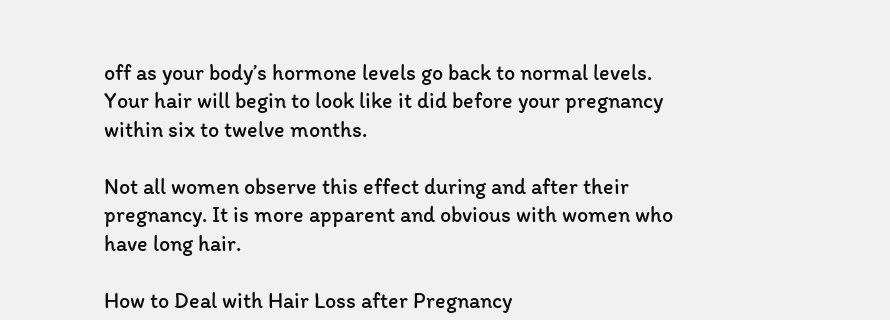off as your body’s hormone levels go back to normal levels. Your hair will begin to look like it did before your pregnancy within six to twelve months.

Not all women observe this effect during and after their pregnancy. It is more apparent and obvious with women who have long hair.

How to Deal with Hair Loss after Pregnancy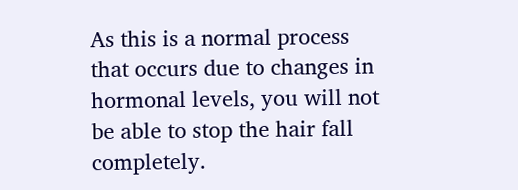As this is a normal process that occurs due to changes in hormonal levels, you will not be able to stop the hair fall completely.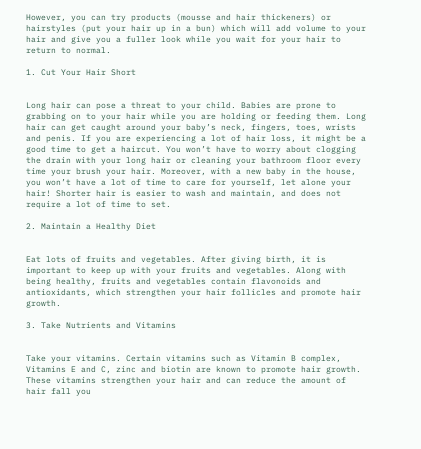However, you can try products (mousse and hair thickeners) or hairstyles (put your hair up in a bun) which will add volume to your hair and give you a fuller look while you wait for your hair to return to normal.

1. Cut Your Hair Short


Long hair can pose a threat to your child. Babies are prone to grabbing on to your hair while you are holding or feeding them. Long hair can get caught around your baby’s neck, fingers, toes, wrists and penis. If you are experiencing a lot of hair loss, it might be a good time to get a haircut. You won’t have to worry about clogging the drain with your long hair or cleaning your bathroom floor every time your brush your hair. Moreover, with a new baby in the house, you won’t have a lot of time to care for yourself, let alone your hair! Shorter hair is easier to wash and maintain, and does not require a lot of time to set.

2. Maintain a Healthy Diet


Eat lots of fruits and vegetables. After giving birth, it is important to keep up with your fruits and vegetables. Along with being healthy, fruits and vegetables contain flavonoids and antioxidants, which strengthen your hair follicles and promote hair growth.

3. Take Nutrients and Vitamins


Take your vitamins. Certain vitamins such as Vitamin B complex, Vitamins E and C, zinc and biotin are known to promote hair growth. These vitamins strengthen your hair and can reduce the amount of hair fall you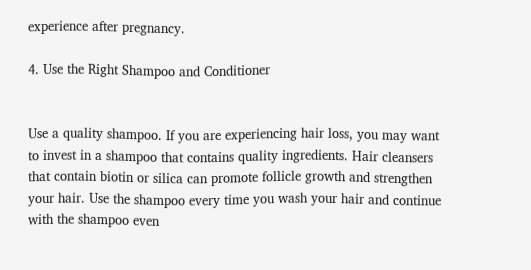experience after pregnancy.

4. Use the Right Shampoo and Conditioner


Use a quality shampoo. If you are experiencing hair loss, you may want to invest in a shampoo that contains quality ingredients. Hair cleansers that contain biotin or silica can promote follicle growth and strengthen your hair. Use the shampoo every time you wash your hair and continue with the shampoo even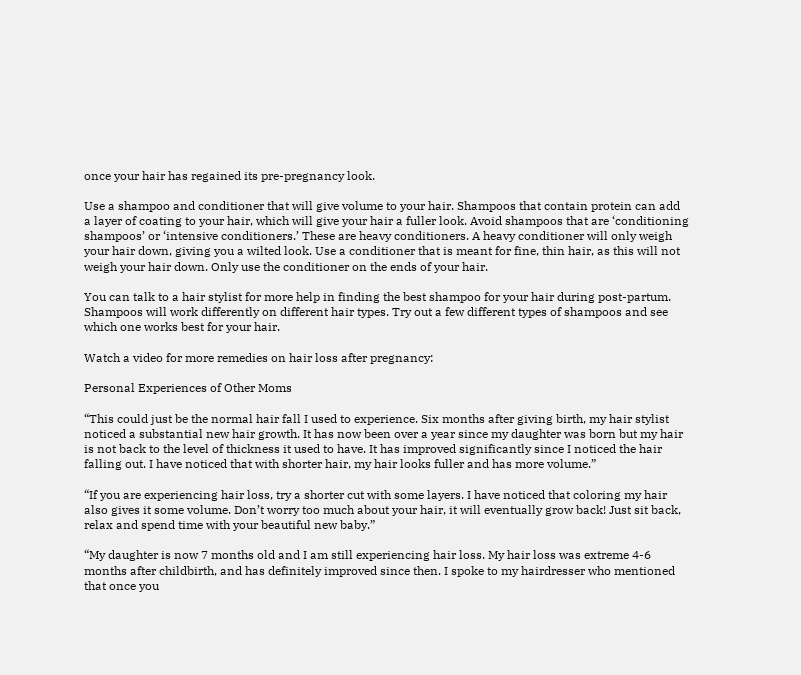once your hair has regained its pre-pregnancy look.

Use a shampoo and conditioner that will give volume to your hair. Shampoos that contain protein can add a layer of coating to your hair, which will give your hair a fuller look. Avoid shampoos that are ‘conditioning shampoos’ or ‘intensive conditioners.’ These are heavy conditioners. A heavy conditioner will only weigh your hair down, giving you a wilted look. Use a conditioner that is meant for fine, thin hair, as this will not weigh your hair down. Only use the conditioner on the ends of your hair.

You can talk to a hair stylist for more help in finding the best shampoo for your hair during post-partum. Shampoos will work differently on different hair types. Try out a few different types of shampoos and see which one works best for your hair.

Watch a video for more remedies on hair loss after pregnancy:

Personal Experiences of Other Moms

“This could just be the normal hair fall I used to experience. Six months after giving birth, my hair stylist noticed a substantial new hair growth. It has now been over a year since my daughter was born but my hair is not back to the level of thickness it used to have. It has improved significantly since I noticed the hair falling out. I have noticed that with shorter hair, my hair looks fuller and has more volume.”

“If you are experiencing hair loss, try a shorter cut with some layers. I have noticed that coloring my hair also gives it some volume. Don’t worry too much about your hair, it will eventually grow back! Just sit back, relax and spend time with your beautiful new baby.”

“My daughter is now 7 months old and I am still experiencing hair loss. My hair loss was extreme 4-6 months after childbirth, and has definitely improved since then. I spoke to my hairdresser who mentioned that once you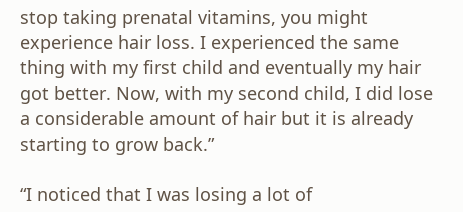stop taking prenatal vitamins, you might experience hair loss. I experienced the same thing with my first child and eventually my hair got better. Now, with my second child, I did lose a considerable amount of hair but it is already starting to grow back.”

“I noticed that I was losing a lot of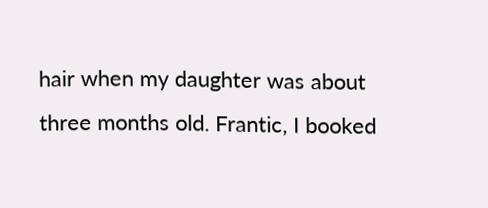hair when my daughter was about three months old. Frantic, I booked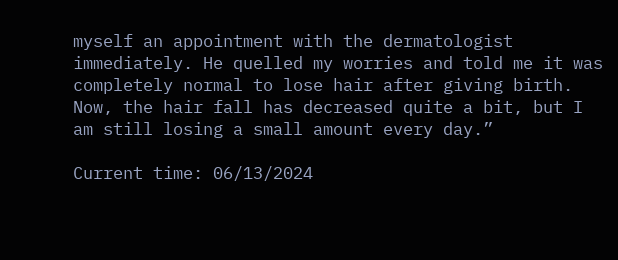myself an appointment with the dermatologist immediately. He quelled my worries and told me it was completely normal to lose hair after giving birth. Now, the hair fall has decreased quite a bit, but I am still losing a small amount every day.”

Current time: 06/13/2024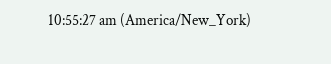10:55:27 am (America/New_York)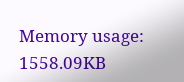Memory usage: 1558.09KB